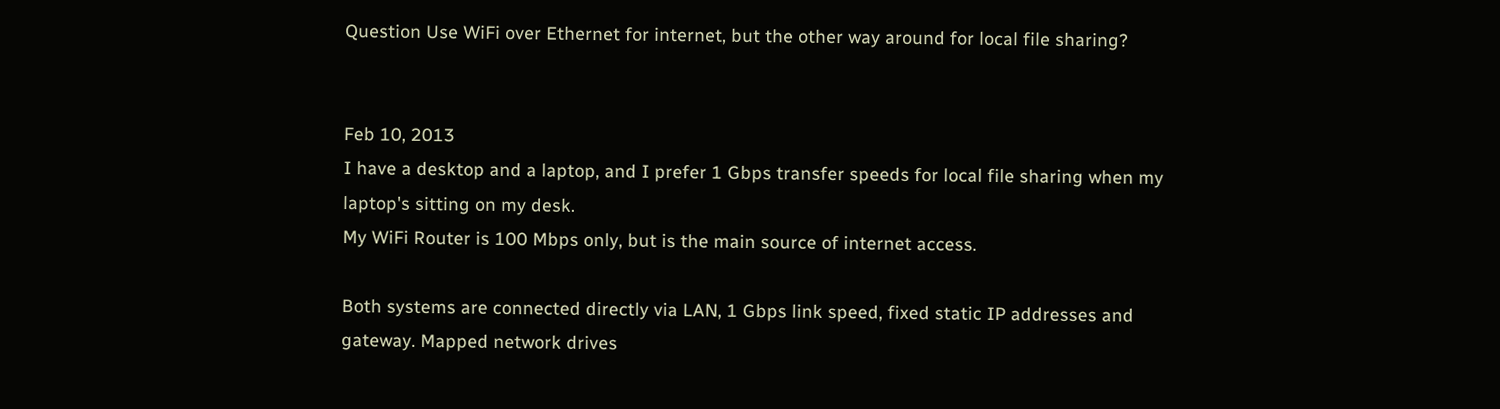Question Use WiFi over Ethernet for internet, but the other way around for local file sharing?


Feb 10, 2013
I have a desktop and a laptop, and I prefer 1 Gbps transfer speeds for local file sharing when my laptop's sitting on my desk.
My WiFi Router is 100 Mbps only, but is the main source of internet access.

Both systems are connected directly via LAN, 1 Gbps link speed, fixed static IP addresses and gateway. Mapped network drives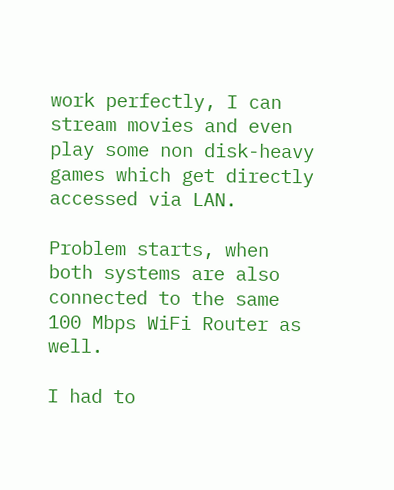work perfectly, I can stream movies and even play some non disk-heavy games which get directly accessed via LAN.

Problem starts, when both systems are also connected to the same 100 Mbps WiFi Router as well.

I had to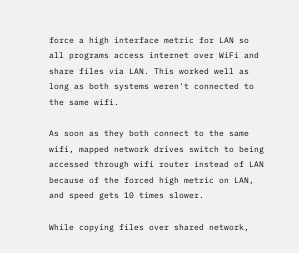force a high interface metric for LAN so all programs access internet over WiFi and share files via LAN. This worked well as long as both systems weren't connected to the same wifi.

As soon as they both connect to the same wifi, mapped network drives switch to being accessed through wifi router instead of LAN because of the forced high metric on LAN, and speed gets 10 times slower.

While copying files over shared network,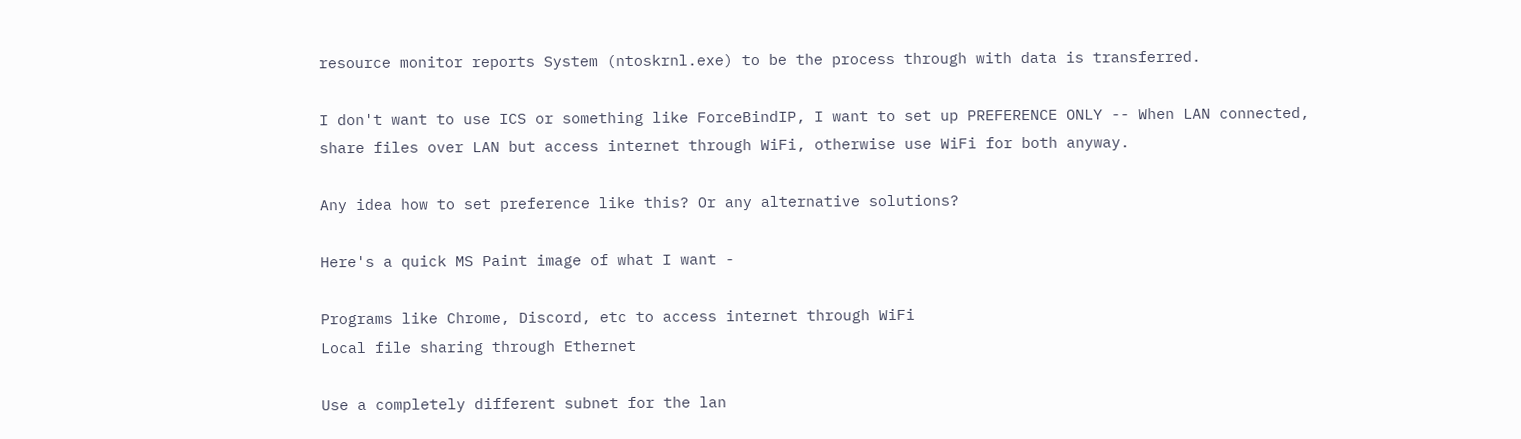resource monitor reports System (ntoskrnl.exe) to be the process through with data is transferred.

I don't want to use ICS or something like ForceBindIP, I want to set up PREFERENCE ONLY -- When LAN connected, share files over LAN but access internet through WiFi, otherwise use WiFi for both anyway.

Any idea how to set preference like this? Or any alternative solutions?

Here's a quick MS Paint image of what I want -

Programs like Chrome, Discord, etc to access internet through WiFi
Local file sharing through Ethernet

Use a completely different subnet for the lan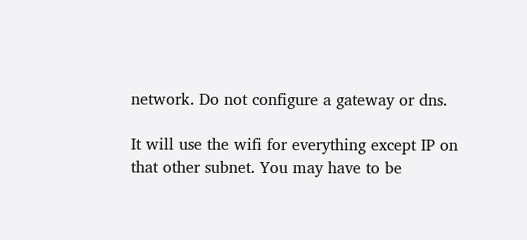network. Do not configure a gateway or dns.

It will use the wifi for everything except IP on that other subnet. You may have to be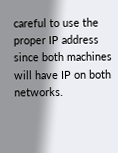careful to use the proper IP address since both machines will have IP on both networks.